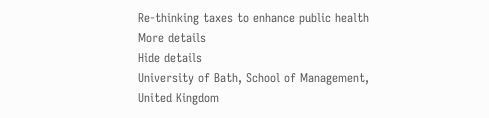Re-thinking taxes to enhance public health
More details
Hide details
University of Bath, School of Management, United Kingdom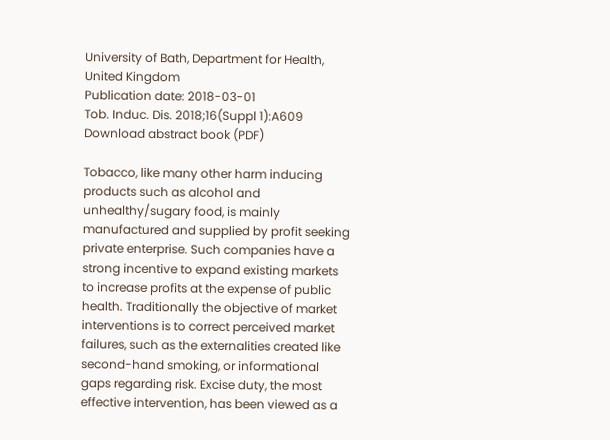University of Bath, Department for Health, United Kingdom
Publication date: 2018-03-01
Tob. Induc. Dis. 2018;16(Suppl 1):A609
Download abstract book (PDF)

Tobacco, like many other harm inducing products such as alcohol and unhealthy/sugary food, is mainly manufactured and supplied by profit seeking private enterprise. Such companies have a strong incentive to expand existing markets to increase profits at the expense of public health. Traditionally the objective of market interventions is to correct perceived market failures, such as the externalities created like second-hand smoking, or informational gaps regarding risk. Excise duty, the most effective intervention, has been viewed as a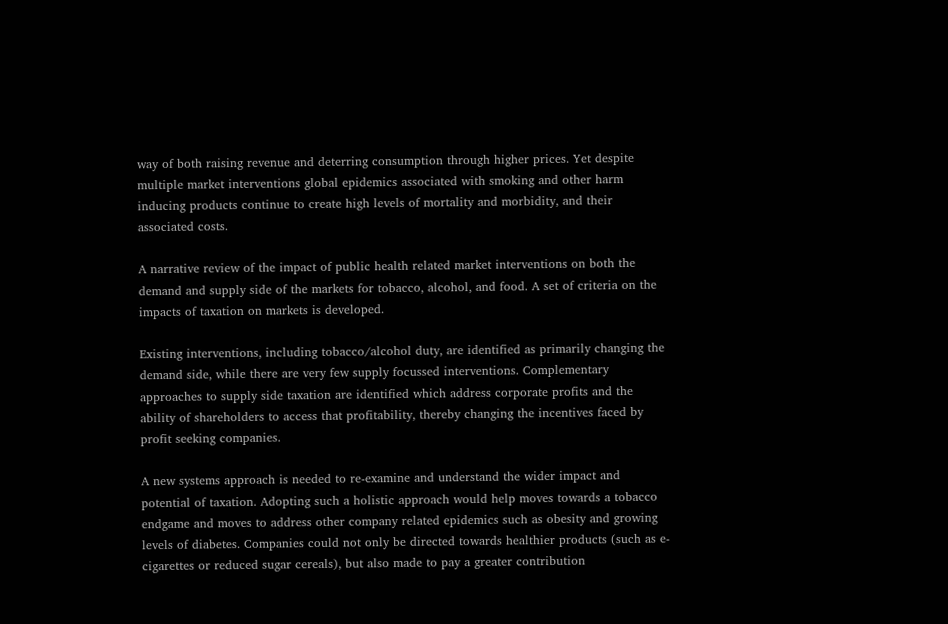way of both raising revenue and deterring consumption through higher prices. Yet despite multiple market interventions global epidemics associated with smoking and other harm inducing products continue to create high levels of mortality and morbidity, and their associated costs.

A narrative review of the impact of public health related market interventions on both the demand and supply side of the markets for tobacco, alcohol, and food. A set of criteria on the impacts of taxation on markets is developed.

Existing interventions, including tobacco/alcohol duty, are identified as primarily changing the demand side, while there are very few supply focussed interventions. Complementary approaches to supply side taxation are identified which address corporate profits and the ability of shareholders to access that profitability, thereby changing the incentives faced by profit seeking companies.

A new systems approach is needed to re-examine and understand the wider impact and potential of taxation. Adopting such a holistic approach would help moves towards a tobacco endgame and moves to address other company related epidemics such as obesity and growing levels of diabetes. Companies could not only be directed towards healthier products (such as e-cigarettes or reduced sugar cereals), but also made to pay a greater contribution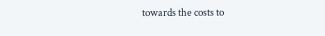towards the costs to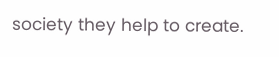society they help to create.